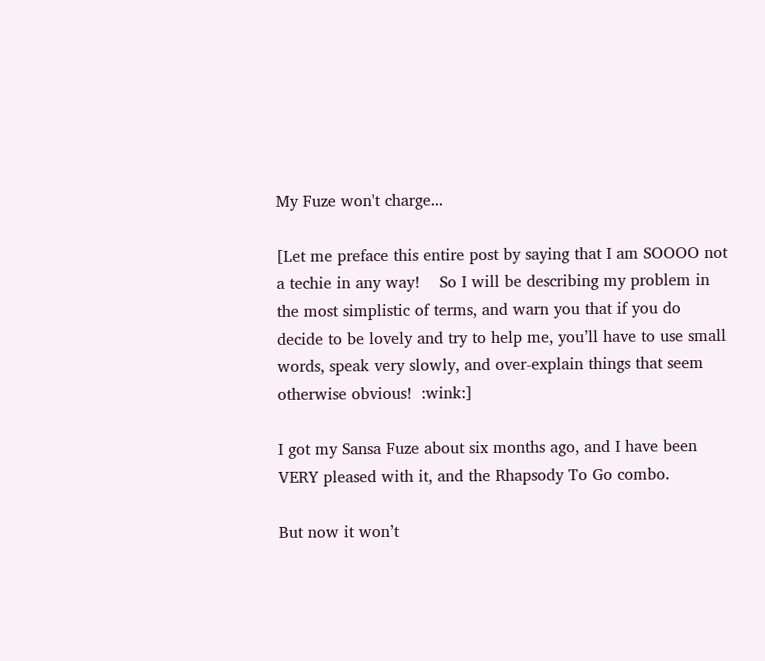My Fuze won't charge...

[Let me preface this entire post by saying that I am SOOOO not a techie in any way!    So I will be describing my problem in the most simplistic of terms, and warn you that if you do decide to be lovely and try to help me, you’ll have to use small words, speak very slowly, and over-explain things that seem otherwise obvious!  :wink:]

I got my Sansa Fuze about six months ago, and I have been VERY pleased with it, and the Rhapsody To Go combo.

But now it won’t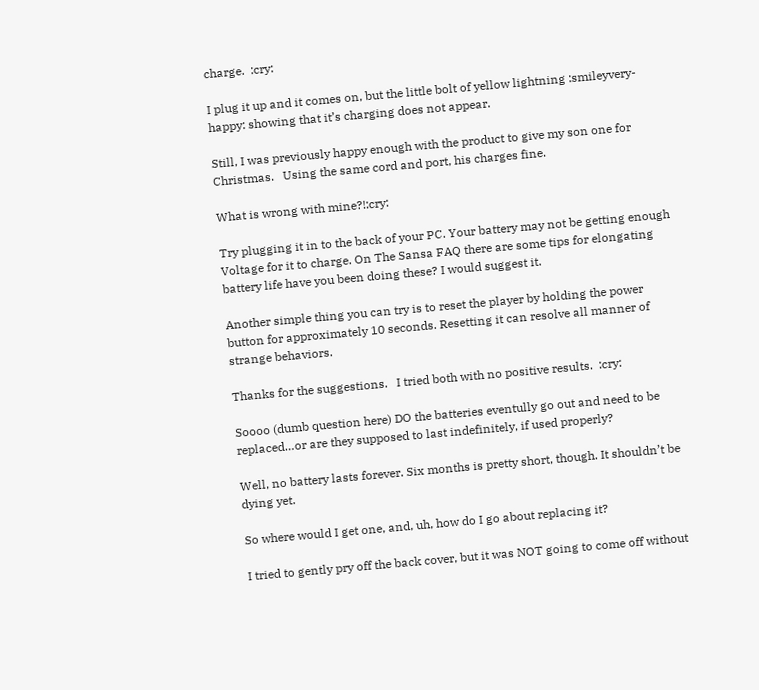charge.  :cry:

I plug it up and it comes on, but the little bolt of yellow lightning :smileyvery-happy: showing that it’s charging does not appear.

Still, I was previously happy enough with the product to give my son one for Christmas.   Using the same cord and port, his charges fine.

What is wrong with mine?!:cry:

Try plugging it in to the back of your PC. Your battery may not be getting enough Voltage for it to charge. On The Sansa FAQ there are some tips for elongating battery life have you been doing these? I would suggest it.

Another simple thing you can try is to reset the player by holding the power button for approximately 10 seconds. Resetting it can resolve all manner of strange behaviors.

Thanks for the suggestions.   I tried both with no positive results.  :cry:

Soooo (dumb question here) DO the batteries eventully go out and need to be replaced…or are they supposed to last indefinitely, if used properly?

Well, no battery lasts forever. Six months is pretty short, though. It shouldn’t be dying yet.

So where would I get one, and, uh, how do I go about replacing it?

I tried to gently pry off the back cover, but it was NOT going to come off without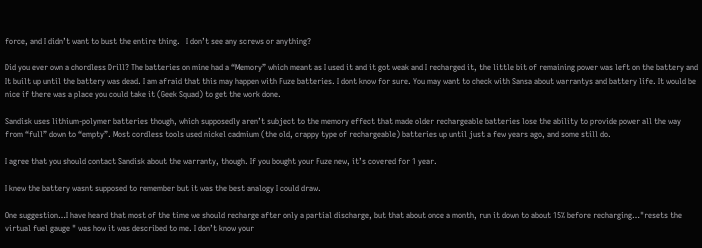force, and I didn’t want to bust the entire thing.   I don’t see any screws or anything?

Did you ever own a chordless Drill? The batteries on mine had a “Memory” which meant as I used it and it got weak and I recharged it, the little bit of remaining power was left on the battery and It built up until the battery was dead. I am afraid that this may happen with Fuze batteries. I dont know for sure. You may want to check with Sansa about warrantys and battery life. It would be nice if there was a place you could take it (Geek Squad) to get the work done.

Sandisk uses lithium-polymer batteries though, which supposedly aren’t subject to the memory effect that made older rechargeable batteries lose the ability to provide power all the way from “full” down to “empty”. Most cordless tools used nickel cadmium (the old, crappy type of rechargeable) batteries up until just a few years ago, and some still do.

I agree that you should contact Sandisk about the warranty, though. If you bought your Fuze new, it’s covered for 1 year.

I knew the battery wasnt supposed to remember but it was the best analogy I could draw.

One suggestion…I have heard that most of the time we should recharge after only a partial discharge, but that about once a month, run it down to about 15% before recharging…"resets the virtual fuel gauge " was how it was described to me. I don’t know your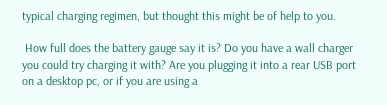typical charging regimen, but thought this might be of help to you.

 How full does the battery gauge say it is? Do you have a wall charger you could try charging it with? Are you plugging it into a rear USB port on a desktop pc, or if you are using a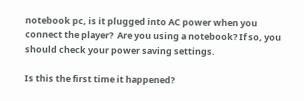notebook pc, is it plugged into AC power when you connect the player?  Are you using a notebook? If so, you should check your power saving settings.

Is this the first time it happened?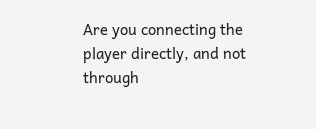Are you connecting the player directly, and not through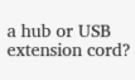a hub or USB extension cord?